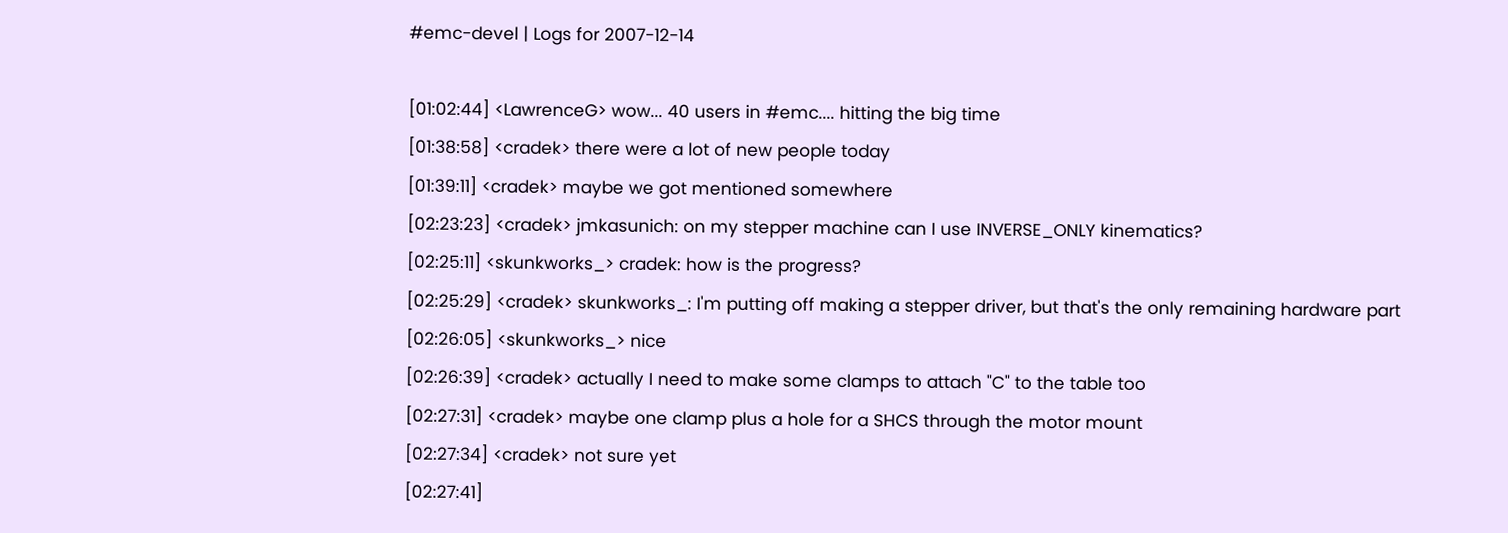#emc-devel | Logs for 2007-12-14

[01:02:44] <LawrenceG> wow... 40 users in #emc.... hitting the big time
[01:38:58] <cradek> there were a lot of new people today
[01:39:11] <cradek> maybe we got mentioned somewhere
[02:23:23] <cradek> jmkasunich: on my stepper machine can I use INVERSE_ONLY kinematics?
[02:25:11] <skunkworks_> cradek: how is the progress?
[02:25:29] <cradek> skunkworks_: I'm putting off making a stepper driver, but that's the only remaining hardware part
[02:26:05] <skunkworks_> nice
[02:26:39] <cradek> actually I need to make some clamps to attach "C" to the table too
[02:27:31] <cradek> maybe one clamp plus a hole for a SHCS through the motor mount
[02:27:34] <cradek> not sure yet
[02:27:41]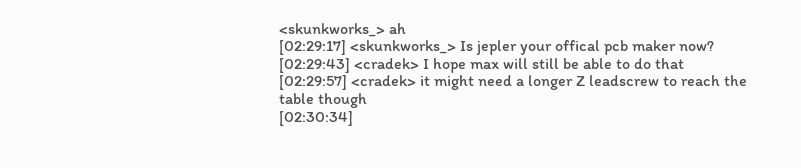<skunkworks_> ah
[02:29:17] <skunkworks_> Is jepler your offical pcb maker now?
[02:29:43] <cradek> I hope max will still be able to do that
[02:29:57] <cradek> it might need a longer Z leadscrew to reach the table though
[02:30:34]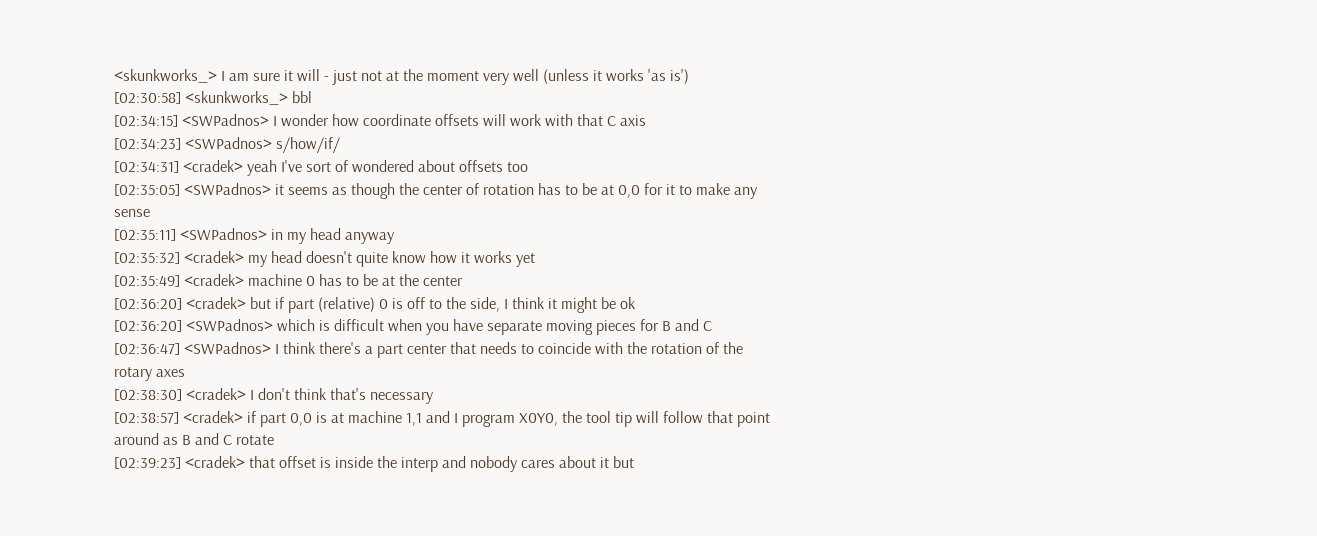<skunkworks_> I am sure it will - just not at the moment very well (unless it works 'as is')
[02:30:58] <skunkworks_> bbl
[02:34:15] <SWPadnos> I wonder how coordinate offsets will work with that C axis
[02:34:23] <SWPadnos> s/how/if/
[02:34:31] <cradek> yeah I've sort of wondered about offsets too
[02:35:05] <SWPadnos> it seems as though the center of rotation has to be at 0,0 for it to make any sense
[02:35:11] <SWPadnos> in my head anyway
[02:35:32] <cradek> my head doesn't quite know how it works yet
[02:35:49] <cradek> machine 0 has to be at the center
[02:36:20] <cradek> but if part (relative) 0 is off to the side, I think it might be ok
[02:36:20] <SWPadnos> which is difficult when you have separate moving pieces for B and C
[02:36:47] <SWPadnos> I think there's a part center that needs to coincide with the rotation of the rotary axes
[02:38:30] <cradek> I don't think that's necessary
[02:38:57] <cradek> if part 0,0 is at machine 1,1 and I program X0Y0, the tool tip will follow that point around as B and C rotate
[02:39:23] <cradek> that offset is inside the interp and nobody cares about it but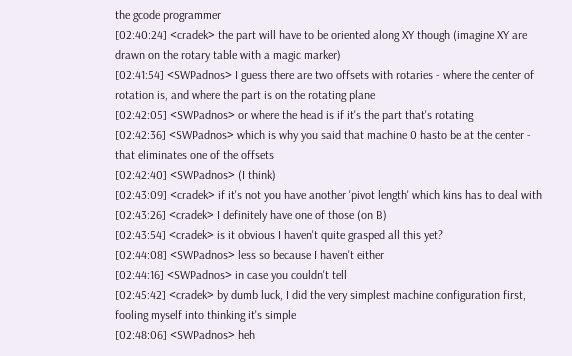the gcode programmer
[02:40:24] <cradek> the part will have to be oriented along XY though (imagine XY are drawn on the rotary table with a magic marker)
[02:41:54] <SWPadnos> I guess there are two offsets with rotaries - where the center of rotation is, and where the part is on the rotating plane
[02:42:05] <SWPadnos> or where the head is if it's the part that's rotating
[02:42:36] <SWPadnos> which is why you said that machine 0 hasto be at the center - that eliminates one of the offsets
[02:42:40] <SWPadnos> (I think)
[02:43:09] <cradek> if it's not you have another 'pivot length' which kins has to deal with
[02:43:26] <cradek> I definitely have one of those (on B)
[02:43:54] <cradek> is it obvious I haven't quite grasped all this yet?
[02:44:08] <SWPadnos> less so because I haven't either
[02:44:16] <SWPadnos> in case you couldn't tell
[02:45:42] <cradek> by dumb luck, I did the very simplest machine configuration first, fooling myself into thinking it's simple
[02:48:06] <SWPadnos> heh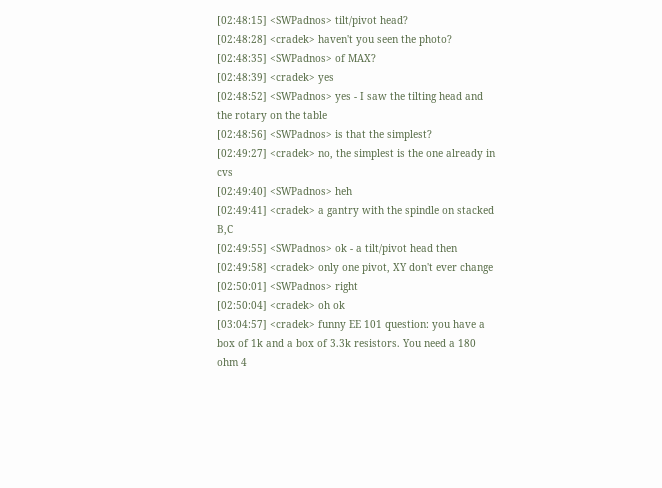[02:48:15] <SWPadnos> tilt/pivot head?
[02:48:28] <cradek> haven't you seen the photo?
[02:48:35] <SWPadnos> of MAX?
[02:48:39] <cradek> yes
[02:48:52] <SWPadnos> yes - I saw the tilting head and the rotary on the table
[02:48:56] <SWPadnos> is that the simplest?
[02:49:27] <cradek> no, the simplest is the one already in cvs
[02:49:40] <SWPadnos> heh
[02:49:41] <cradek> a gantry with the spindle on stacked B,C
[02:49:55] <SWPadnos> ok - a tilt/pivot head then
[02:49:58] <cradek> only one pivot, XY don't ever change
[02:50:01] <SWPadnos> right
[02:50:04] <cradek> oh ok
[03:04:57] <cradek> funny EE 101 question: you have a box of 1k and a box of 3.3k resistors. You need a 180 ohm 4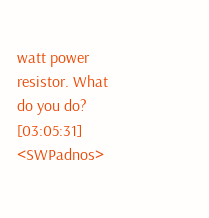watt power resistor. What do you do?
[03:05:31] <SWPadnos>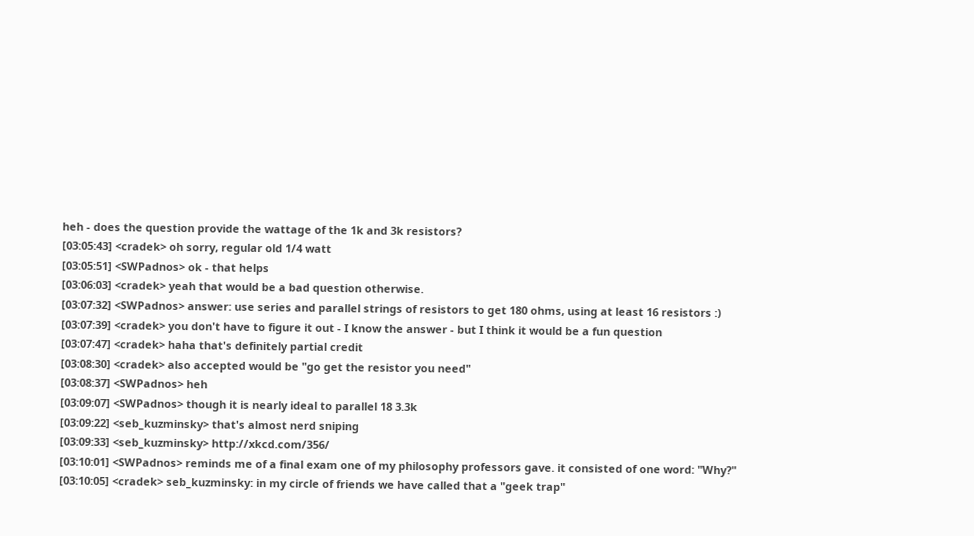heh - does the question provide the wattage of the 1k and 3k resistors?
[03:05:43] <cradek> oh sorry, regular old 1/4 watt
[03:05:51] <SWPadnos> ok - that helps
[03:06:03] <cradek> yeah that would be a bad question otherwise.
[03:07:32] <SWPadnos> answer: use series and parallel strings of resistors to get 180 ohms, using at least 16 resistors :)
[03:07:39] <cradek> you don't have to figure it out - I know the answer - but I think it would be a fun question
[03:07:47] <cradek> haha that's definitely partial credit
[03:08:30] <cradek> also accepted would be "go get the resistor you need"
[03:08:37] <SWPadnos> heh
[03:09:07] <SWPadnos> though it is nearly ideal to parallel 18 3.3k
[03:09:22] <seb_kuzminsky> that's almost nerd sniping
[03:09:33] <seb_kuzminsky> http://xkcd.com/356/
[03:10:01] <SWPadnos> reminds me of a final exam one of my philosophy professors gave. it consisted of one word: "Why?"
[03:10:05] <cradek> seb_kuzminsky: in my circle of friends we have called that a "geek trap"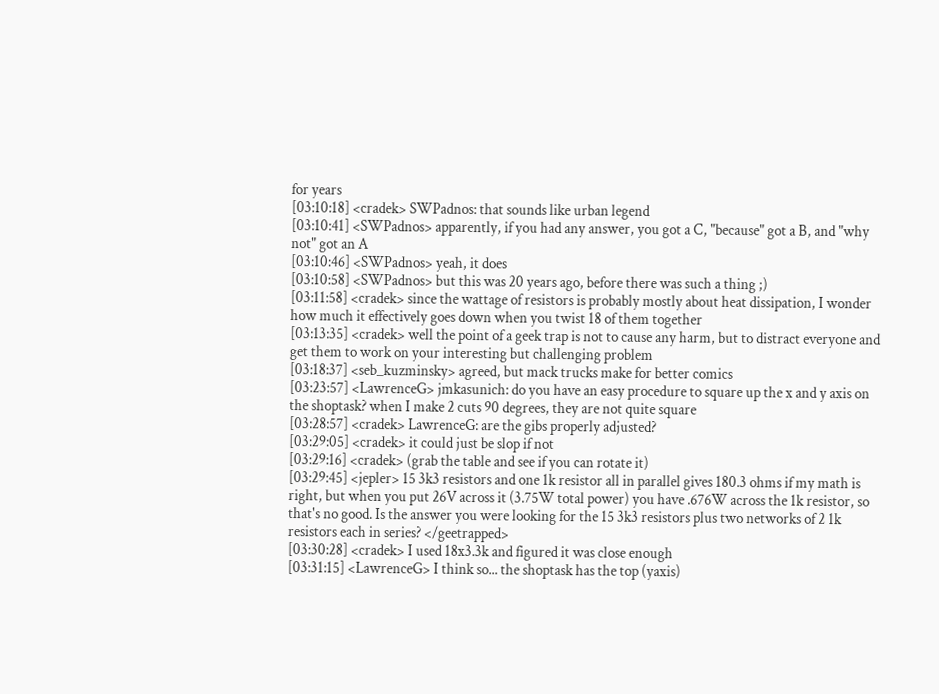for years
[03:10:18] <cradek> SWPadnos: that sounds like urban legend
[03:10:41] <SWPadnos> apparently, if you had any answer, you got a C, "because" got a B, and "why not" got an A
[03:10:46] <SWPadnos> yeah, it does
[03:10:58] <SWPadnos> but this was 20 years ago, before there was such a thing ;)
[03:11:58] <cradek> since the wattage of resistors is probably mostly about heat dissipation, I wonder how much it effectively goes down when you twist 18 of them together
[03:13:35] <cradek> well the point of a geek trap is not to cause any harm, but to distract everyone and get them to work on your interesting but challenging problem
[03:18:37] <seb_kuzminsky> agreed, but mack trucks make for better comics
[03:23:57] <LawrenceG> jmkasunich: do you have an easy procedure to square up the x and y axis on the shoptask? when I make 2 cuts 90 degrees, they are not quite square
[03:28:57] <cradek> LawrenceG: are the gibs properly adjusted?
[03:29:05] <cradek> it could just be slop if not
[03:29:16] <cradek> (grab the table and see if you can rotate it)
[03:29:45] <jepler> 15 3k3 resistors and one 1k resistor all in parallel gives 180.3 ohms if my math is right, but when you put 26V across it (3.75W total power) you have .676W across the 1k resistor, so that's no good. Is the answer you were looking for the 15 3k3 resistors plus two networks of 2 1k resistors each in series? </geetrapped>
[03:30:28] <cradek> I used 18x3.3k and figured it was close enough
[03:31:15] <LawrenceG> I think so... the shoptask has the top (yaxis)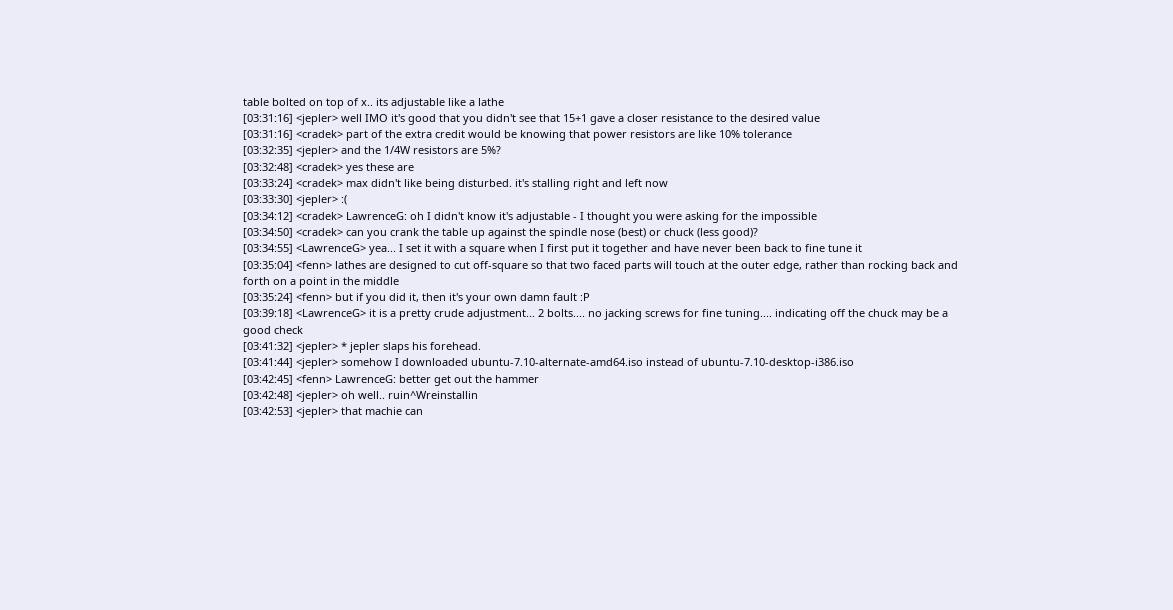table bolted on top of x.. its adjustable like a lathe
[03:31:16] <jepler> well IMO it's good that you didn't see that 15+1 gave a closer resistance to the desired value
[03:31:16] <cradek> part of the extra credit would be knowing that power resistors are like 10% tolerance
[03:32:35] <jepler> and the 1/4W resistors are 5%?
[03:32:48] <cradek> yes these are
[03:33:24] <cradek> max didn't like being disturbed. it's stalling right and left now
[03:33:30] <jepler> :(
[03:34:12] <cradek> LawrenceG: oh I didn't know it's adjustable - I thought you were asking for the impossible
[03:34:50] <cradek> can you crank the table up against the spindle nose (best) or chuck (less good)?
[03:34:55] <LawrenceG> yea... I set it with a square when I first put it together and have never been back to fine tune it
[03:35:04] <fenn> lathes are designed to cut off-square so that two faced parts will touch at the outer edge, rather than rocking back and forth on a point in the middle
[03:35:24] <fenn> but if you did it, then it's your own damn fault :P
[03:39:18] <LawrenceG> it is a pretty crude adjustment... 2 bolts.... no jacking screws for fine tuning.... indicating off the chuck may be a good check
[03:41:32] <jepler> * jepler slaps his forehead.
[03:41:44] <jepler> somehow I downloaded ubuntu-7.10-alternate-amd64.iso instead of ubuntu-7.10-desktop-i386.iso
[03:42:45] <fenn> LawrenceG: better get out the hammer
[03:42:48] <jepler> oh well.. ruin^Wreinstallin
[03:42:53] <jepler> that machie can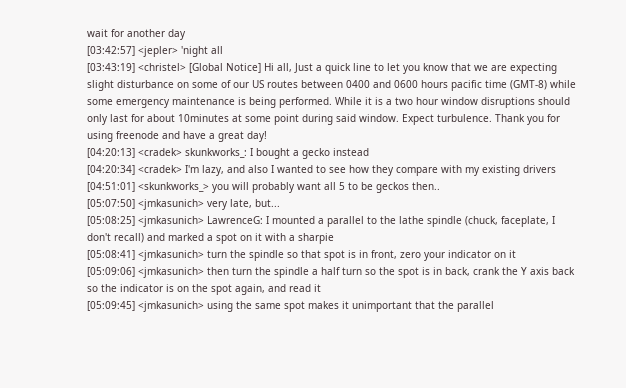wait for another day
[03:42:57] <jepler> 'night all
[03:43:19] <christel> [Global Notice] Hi all, Just a quick line to let you know that we are expecting slight disturbance on some of our US routes between 0400 and 0600 hours pacific time (GMT-8) while some emergency maintenance is being performed. While it is a two hour window disruptions should only last for about 10minutes at some point during said window. Expect turbulence. Thank you for using freenode and have a great day!
[04:20:13] <cradek> skunkworks_: I bought a gecko instead
[04:20:34] <cradek> I'm lazy, and also I wanted to see how they compare with my existing drivers
[04:51:01] <skunkworks_> you will probably want all 5 to be geckos then..
[05:07:50] <jmkasunich> very late, but...
[05:08:25] <jmkasunich> LawrenceG: I mounted a parallel to the lathe spindle (chuck, faceplate, I don't recall) and marked a spot on it with a sharpie
[05:08:41] <jmkasunich> turn the spindle so that spot is in front, zero your indicator on it
[05:09:06] <jmkasunich> then turn the spindle a half turn so the spot is in back, crank the Y axis back so the indicator is on the spot again, and read it
[05:09:45] <jmkasunich> using the same spot makes it unimportant that the parallel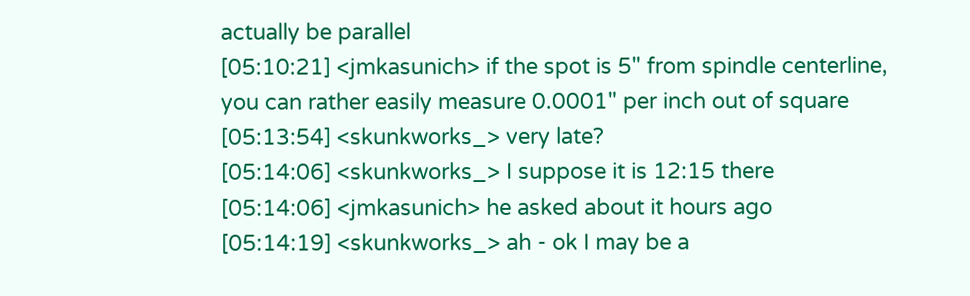actually be parallel
[05:10:21] <jmkasunich> if the spot is 5" from spindle centerline, you can rather easily measure 0.0001" per inch out of square
[05:13:54] <skunkworks_> very late?
[05:14:06] <skunkworks_> I suppose it is 12:15 there
[05:14:06] <jmkasunich> he asked about it hours ago
[05:14:19] <skunkworks_> ah - ok I may be a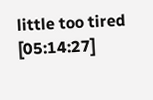little too tired
[05:14:27]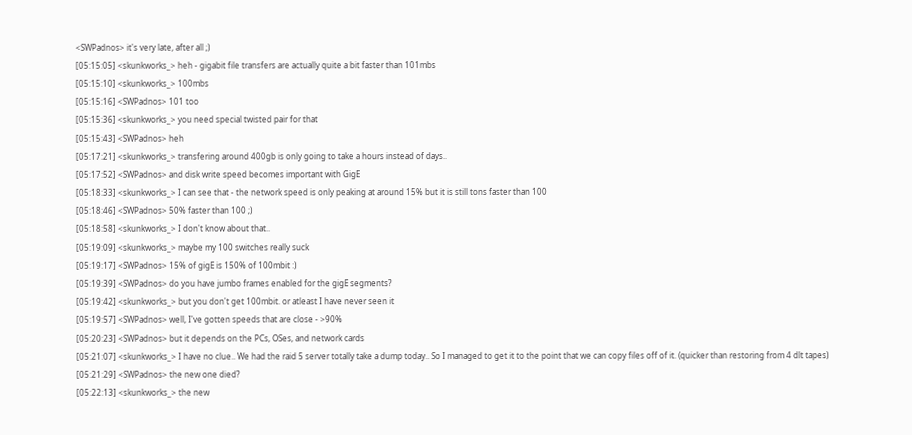<SWPadnos> it's very late, after all ;)
[05:15:05] <skunkworks_> heh - gigabit file transfers are actually quite a bit faster than 101mbs
[05:15:10] <skunkworks_> 100mbs
[05:15:16] <SWPadnos> 101 too
[05:15:36] <skunkworks_> you need special twisted pair for that
[05:15:43] <SWPadnos> heh
[05:17:21] <skunkworks_> transfering around 400gb is only going to take a hours instead of days..
[05:17:52] <SWPadnos> and disk write speed becomes important with GigE
[05:18:33] <skunkworks_> I can see that - the network speed is only peaking at around 15% but it is still tons faster than 100
[05:18:46] <SWPadnos> 50% faster than 100 ;)
[05:18:58] <skunkworks_> I don't know about that..
[05:19:09] <skunkworks_> maybe my 100 switches really suck
[05:19:17] <SWPadnos> 15% of gigE is 150% of 100mbit :)
[05:19:39] <SWPadnos> do you have jumbo frames enabled for the gigE segments?
[05:19:42] <skunkworks_> but you don't get 100mbit. or atleast I have never seen it
[05:19:57] <SWPadnos> well, I've gotten speeds that are close - >90%
[05:20:23] <SWPadnos> but it depends on the PCs, OSes, and network cards
[05:21:07] <skunkworks_> I have no clue.. We had the raid 5 server totally take a dump today.. So I managed to get it to the point that we can copy files off of it. (quicker than restoring from 4 dlt tapes)
[05:21:29] <SWPadnos> the new one died?
[05:22:13] <skunkworks_> the new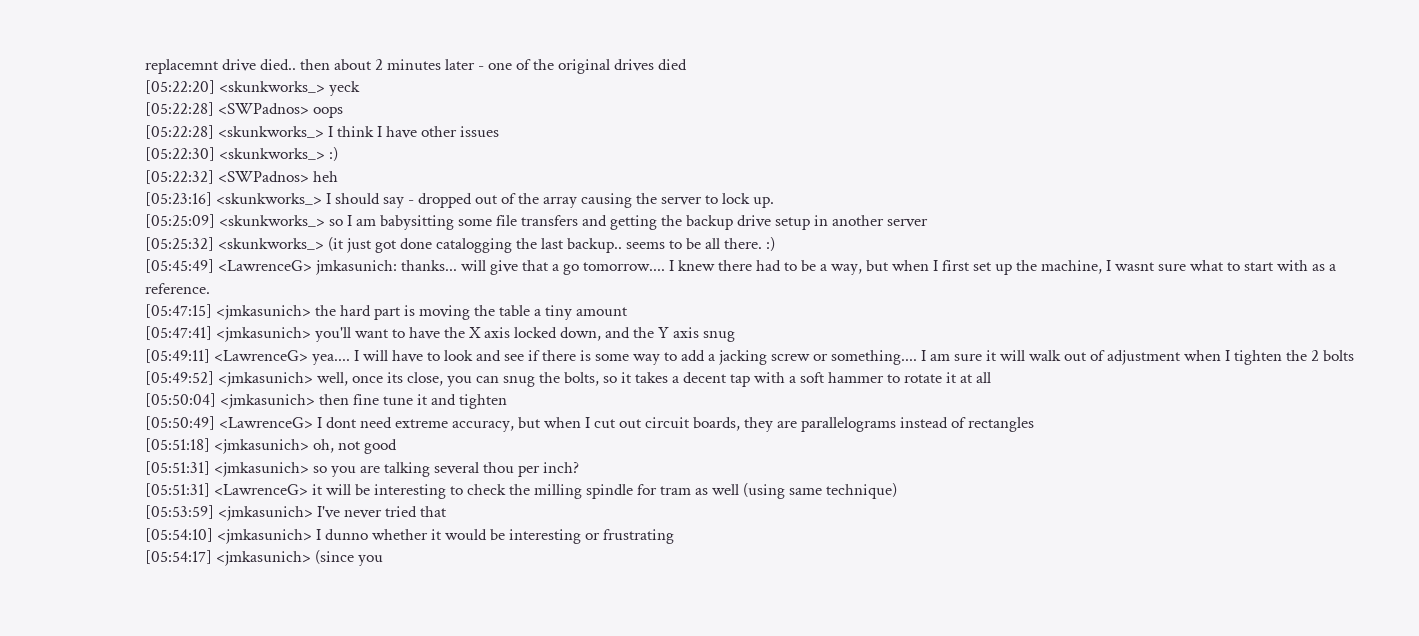replacemnt drive died.. then about 2 minutes later - one of the original drives died
[05:22:20] <skunkworks_> yeck
[05:22:28] <SWPadnos> oops
[05:22:28] <skunkworks_> I think I have other issues
[05:22:30] <skunkworks_> :)
[05:22:32] <SWPadnos> heh
[05:23:16] <skunkworks_> I should say - dropped out of the array causing the server to lock up.
[05:25:09] <skunkworks_> so I am babysitting some file transfers and getting the backup drive setup in another server
[05:25:32] <skunkworks_> (it just got done catalogging the last backup.. seems to be all there. :)
[05:45:49] <LawrenceG> jmkasunich: thanks... will give that a go tomorrow.... I knew there had to be a way, but when I first set up the machine, I wasnt sure what to start with as a reference.
[05:47:15] <jmkasunich> the hard part is moving the table a tiny amount
[05:47:41] <jmkasunich> you'll want to have the X axis locked down, and the Y axis snug
[05:49:11] <LawrenceG> yea.... I will have to look and see if there is some way to add a jacking screw or something.... I am sure it will walk out of adjustment when I tighten the 2 bolts
[05:49:52] <jmkasunich> well, once its close, you can snug the bolts, so it takes a decent tap with a soft hammer to rotate it at all
[05:50:04] <jmkasunich> then fine tune it and tighten
[05:50:49] <LawrenceG> I dont need extreme accuracy, but when I cut out circuit boards, they are parallelograms instead of rectangles
[05:51:18] <jmkasunich> oh, not good
[05:51:31] <jmkasunich> so you are talking several thou per inch?
[05:51:31] <LawrenceG> it will be interesting to check the milling spindle for tram as well (using same technique)
[05:53:59] <jmkasunich> I've never tried that
[05:54:10] <jmkasunich> I dunno whether it would be interesting or frustrating
[05:54:17] <jmkasunich> (since you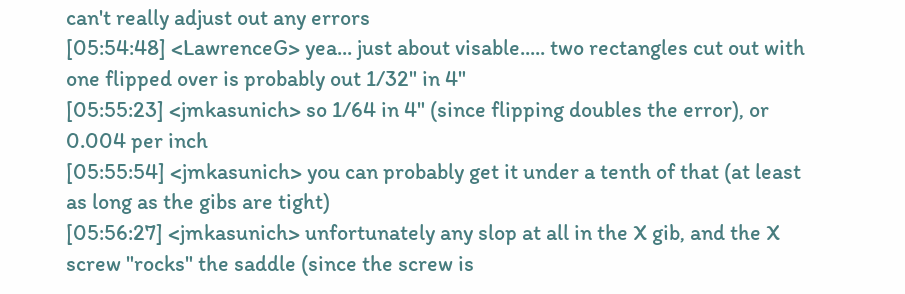can't really adjust out any errors
[05:54:48] <LawrenceG> yea... just about visable..... two rectangles cut out with one flipped over is probably out 1/32" in 4"
[05:55:23] <jmkasunich> so 1/64 in 4" (since flipping doubles the error), or 0.004 per inch
[05:55:54] <jmkasunich> you can probably get it under a tenth of that (at least as long as the gibs are tight)
[05:56:27] <jmkasunich> unfortunately any slop at all in the X gib, and the X screw "rocks" the saddle (since the screw is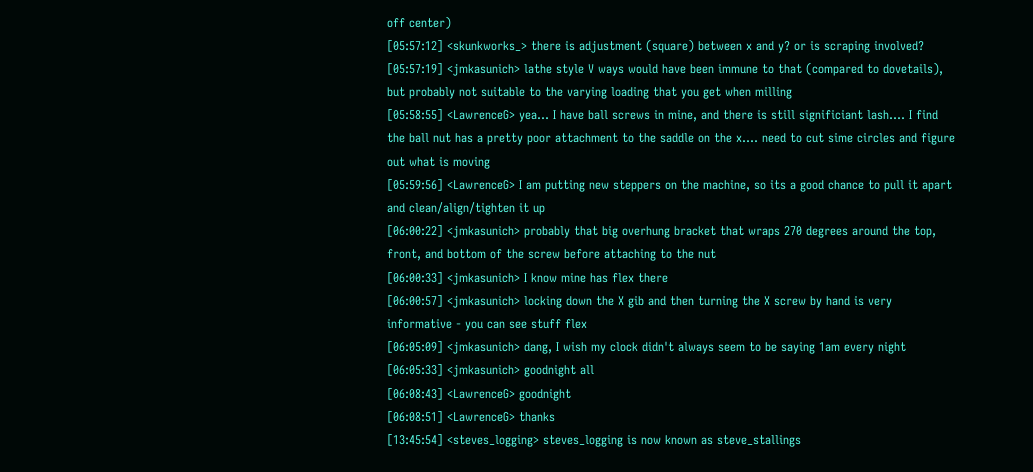off center)
[05:57:12] <skunkworks_> there is adjustment (square) between x and y? or is scraping involved?
[05:57:19] <jmkasunich> lathe style V ways would have been immune to that (compared to dovetails), but probably not suitable to the varying loading that you get when milling
[05:58:55] <LawrenceG> yea... I have ball screws in mine, and there is still significiant lash.... I find the ball nut has a pretty poor attachment to the saddle on the x.... need to cut sime circles and figure out what is moving
[05:59:56] <LawrenceG> I am putting new steppers on the machine, so its a good chance to pull it apart and clean/align/tighten it up
[06:00:22] <jmkasunich> probably that big overhung bracket that wraps 270 degrees around the top, front, and bottom of the screw before attaching to the nut
[06:00:33] <jmkasunich> I know mine has flex there
[06:00:57] <jmkasunich> locking down the X gib and then turning the X screw by hand is very informative - you can see stuff flex
[06:05:09] <jmkasunich> dang, I wish my clock didn't always seem to be saying 1am every night
[06:05:33] <jmkasunich> goodnight all
[06:08:43] <LawrenceG> goodnight
[06:08:51] <LawrenceG> thanks
[13:45:54] <steves_logging> steves_logging is now known as steve_stallings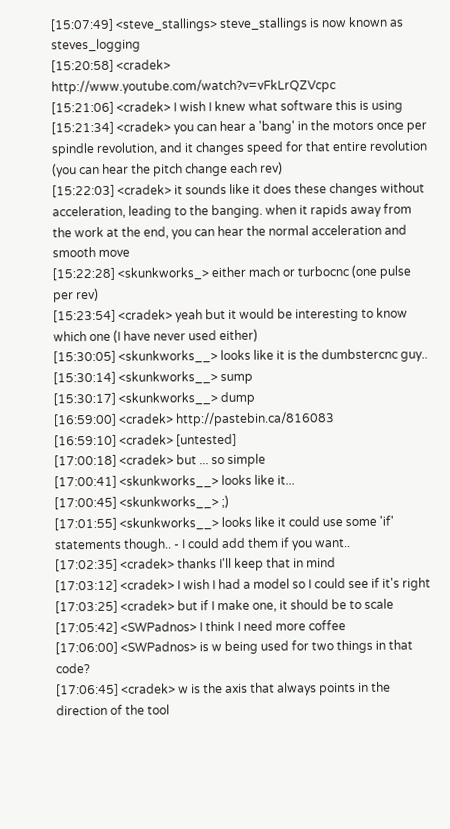[15:07:49] <steve_stallings> steve_stallings is now known as steves_logging
[15:20:58] <cradek> http://www.youtube.com/watch?v=vFkLrQZVcpc
[15:21:06] <cradek> I wish I knew what software this is using
[15:21:34] <cradek> you can hear a 'bang' in the motors once per spindle revolution, and it changes speed for that entire revolution (you can hear the pitch change each rev)
[15:22:03] <cradek> it sounds like it does these changes without acceleration, leading to the banging. when it rapids away from the work at the end, you can hear the normal acceleration and smooth move
[15:22:28] <skunkworks_> either mach or turbocnc (one pulse per rev)
[15:23:54] <cradek> yeah but it would be interesting to know which one (I have never used either)
[15:30:05] <skunkworks__> looks like it is the dumbstercnc guy..
[15:30:14] <skunkworks__> sump
[15:30:17] <skunkworks__> dump
[16:59:00] <cradek> http://pastebin.ca/816083
[16:59:10] <cradek> [untested]
[17:00:18] <cradek> but ... so simple
[17:00:41] <skunkworks__> looks like it...
[17:00:45] <skunkworks__> ;)
[17:01:55] <skunkworks__> looks like it could use some 'if' statements though.. - I could add them if you want..
[17:02:35] <cradek> thanks I'll keep that in mind
[17:03:12] <cradek> I wish I had a model so I could see if it's right
[17:03:25] <cradek> but if I make one, it should be to scale
[17:05:42] <SWPadnos> I think I need more coffee
[17:06:00] <SWPadnos> is w being used for two things in that code?
[17:06:45] <cradek> w is the axis that always points in the direction of the tool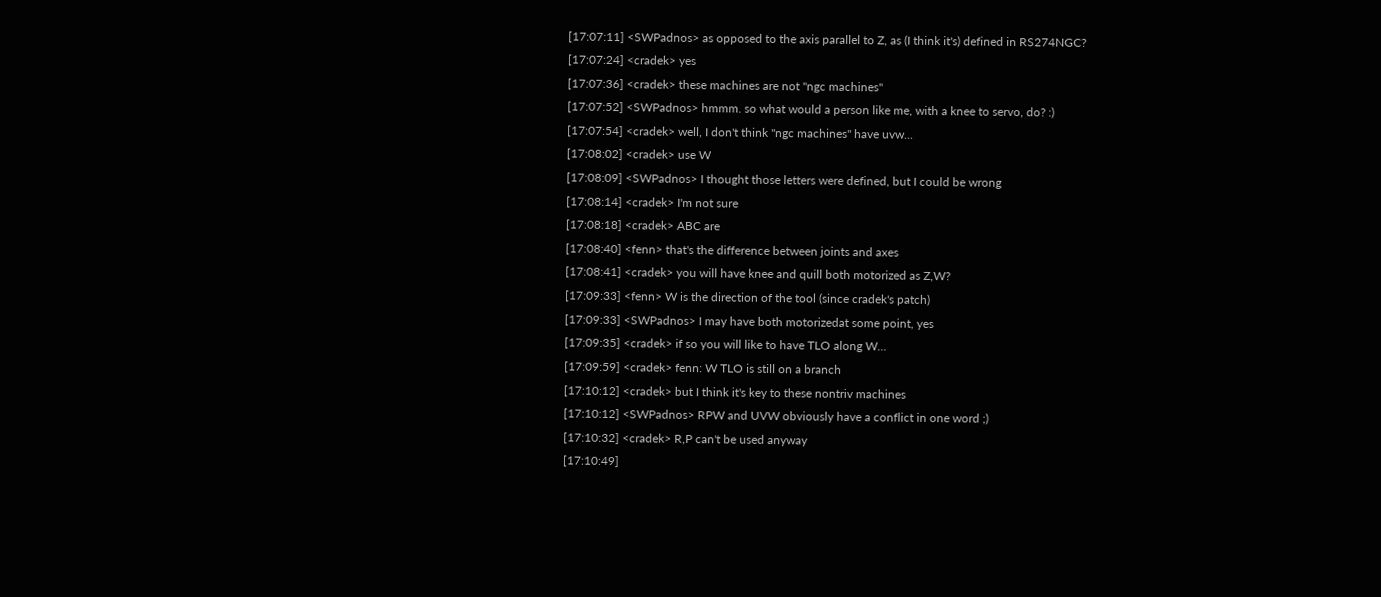[17:07:11] <SWPadnos> as opposed to the axis parallel to Z, as (I think it's) defined in RS274NGC?
[17:07:24] <cradek> yes
[17:07:36] <cradek> these machines are not "ngc machines"
[17:07:52] <SWPadnos> hmmm. so what would a person like me, with a knee to servo, do? :)
[17:07:54] <cradek> well, I don't think "ngc machines" have uvw...
[17:08:02] <cradek> use W
[17:08:09] <SWPadnos> I thought those letters were defined, but I could be wrong
[17:08:14] <cradek> I'm not sure
[17:08:18] <cradek> ABC are
[17:08:40] <fenn> that's the difference between joints and axes
[17:08:41] <cradek> you will have knee and quill both motorized as Z,W?
[17:09:33] <fenn> W is the direction of the tool (since cradek's patch)
[17:09:33] <SWPadnos> I may have both motorizedat some point, yes
[17:09:35] <cradek> if so you will like to have TLO along W...
[17:09:59] <cradek> fenn: W TLO is still on a branch
[17:10:12] <cradek> but I think it's key to these nontriv machines
[17:10:12] <SWPadnos> RPW and UVW obviously have a conflict in one word ;)
[17:10:32] <cradek> R,P can't be used anyway
[17:10:49]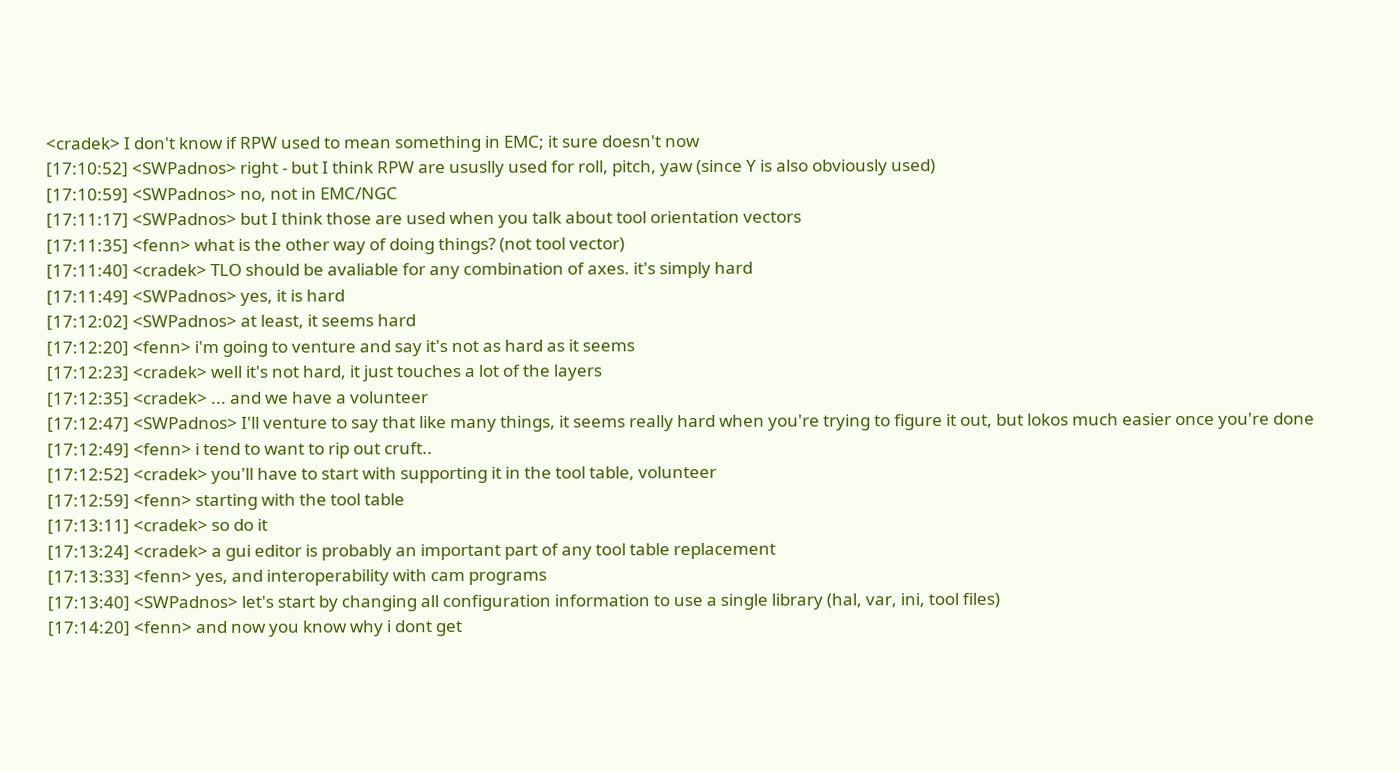<cradek> I don't know if RPW used to mean something in EMC; it sure doesn't now
[17:10:52] <SWPadnos> right - but I think RPW are ususlly used for roll, pitch, yaw (since Y is also obviously used)
[17:10:59] <SWPadnos> no, not in EMC/NGC
[17:11:17] <SWPadnos> but I think those are used when you talk about tool orientation vectors
[17:11:35] <fenn> what is the other way of doing things? (not tool vector)
[17:11:40] <cradek> TLO should be avaliable for any combination of axes. it's simply hard
[17:11:49] <SWPadnos> yes, it is hard
[17:12:02] <SWPadnos> at least, it seems hard
[17:12:20] <fenn> i'm going to venture and say it's not as hard as it seems
[17:12:23] <cradek> well it's not hard, it just touches a lot of the layers
[17:12:35] <cradek> ... and we have a volunteer
[17:12:47] <SWPadnos> I'll venture to say that like many things, it seems really hard when you're trying to figure it out, but lokos much easier once you're done
[17:12:49] <fenn> i tend to want to rip out cruft..
[17:12:52] <cradek> you'll have to start with supporting it in the tool table, volunteer
[17:12:59] <fenn> starting with the tool table
[17:13:11] <cradek> so do it
[17:13:24] <cradek> a gui editor is probably an important part of any tool table replacement
[17:13:33] <fenn> yes, and interoperability with cam programs
[17:13:40] <SWPadnos> let's start by changing all configuration information to use a single library (hal, var, ini, tool files)
[17:14:20] <fenn> and now you know why i dont get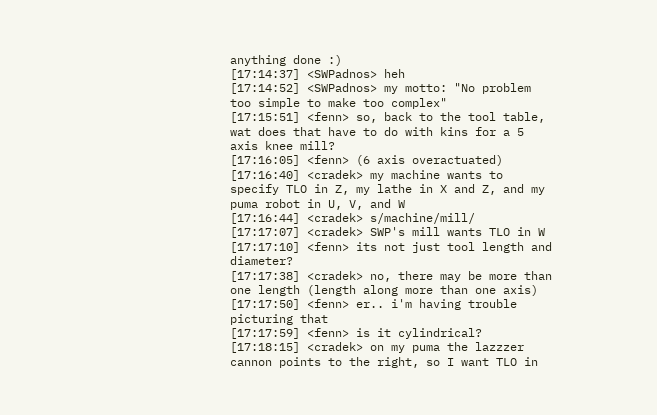anything done :)
[17:14:37] <SWPadnos> heh
[17:14:52] <SWPadnos> my motto: "No problem too simple to make too complex"
[17:15:51] <fenn> so, back to the tool table, wat does that have to do with kins for a 5 axis knee mill?
[17:16:05] <fenn> (6 axis overactuated)
[17:16:40] <cradek> my machine wants to specify TLO in Z, my lathe in X and Z, and my puma robot in U, V, and W
[17:16:44] <cradek> s/machine/mill/
[17:17:07] <cradek> SWP's mill wants TLO in W
[17:17:10] <fenn> its not just tool length and diameter?
[17:17:38] <cradek> no, there may be more than one length (length along more than one axis)
[17:17:50] <fenn> er.. i'm having trouble picturing that
[17:17:59] <fenn> is it cylindrical?
[17:18:15] <cradek> on my puma the lazzzer cannon points to the right, so I want TLO in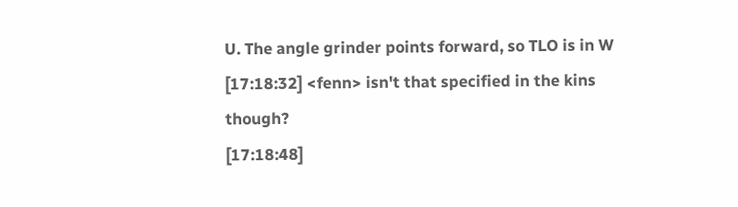U. The angle grinder points forward, so TLO is in W
[17:18:32] <fenn> isn't that specified in the kins though?
[17:18:48]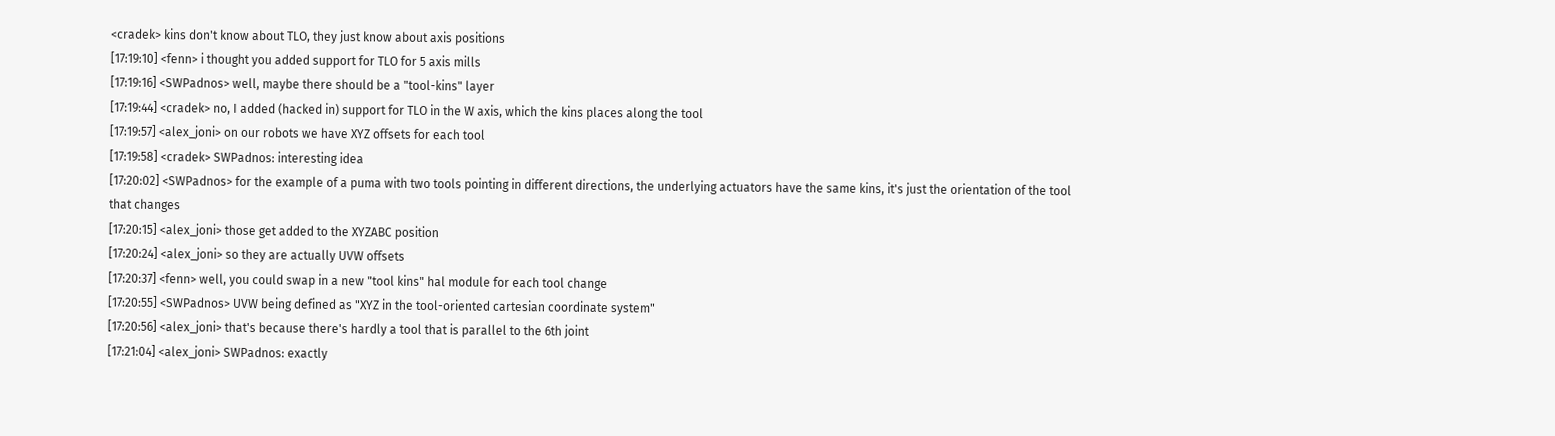<cradek> kins don't know about TLO, they just know about axis positions
[17:19:10] <fenn> i thought you added support for TLO for 5 axis mills
[17:19:16] <SWPadnos> well, maybe there should be a "tool-kins" layer
[17:19:44] <cradek> no, I added (hacked in) support for TLO in the W axis, which the kins places along the tool
[17:19:57] <alex_joni> on our robots we have XYZ offsets for each tool
[17:19:58] <cradek> SWPadnos: interesting idea
[17:20:02] <SWPadnos> for the example of a puma with two tools pointing in different directions, the underlying actuators have the same kins, it's just the orientation of the tool that changes
[17:20:15] <alex_joni> those get added to the XYZABC position
[17:20:24] <alex_joni> so they are actually UVW offsets
[17:20:37] <fenn> well, you could swap in a new "tool kins" hal module for each tool change
[17:20:55] <SWPadnos> UVW being defined as "XYZ in the tool-oriented cartesian coordinate system"
[17:20:56] <alex_joni> that's because there's hardly a tool that is parallel to the 6th joint
[17:21:04] <alex_joni> SWPadnos: exactly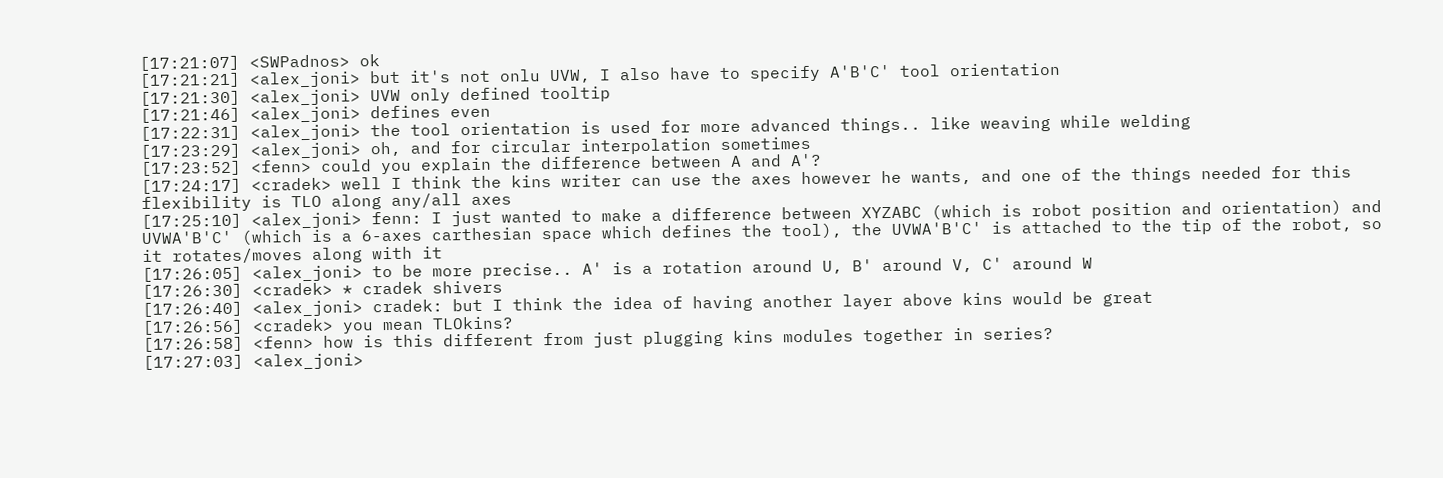[17:21:07] <SWPadnos> ok
[17:21:21] <alex_joni> but it's not onlu UVW, I also have to specify A'B'C' tool orientation
[17:21:30] <alex_joni> UVW only defined tooltip
[17:21:46] <alex_joni> defines even
[17:22:31] <alex_joni> the tool orientation is used for more advanced things.. like weaving while welding
[17:23:29] <alex_joni> oh, and for circular interpolation sometimes
[17:23:52] <fenn> could you explain the difference between A and A'?
[17:24:17] <cradek> well I think the kins writer can use the axes however he wants, and one of the things needed for this flexibility is TLO along any/all axes
[17:25:10] <alex_joni> fenn: I just wanted to make a difference between XYZABC (which is robot position and orientation) and UVWA'B'C' (which is a 6-axes carthesian space which defines the tool), the UVWA'B'C' is attached to the tip of the robot, so it rotates/moves along with it
[17:26:05] <alex_joni> to be more precise.. A' is a rotation around U, B' around V, C' around W
[17:26:30] <cradek> * cradek shivers
[17:26:40] <alex_joni> cradek: but I think the idea of having another layer above kins would be great
[17:26:56] <cradek> you mean TLOkins?
[17:26:58] <fenn> how is this different from just plugging kins modules together in series?
[17:27:03] <alex_joni>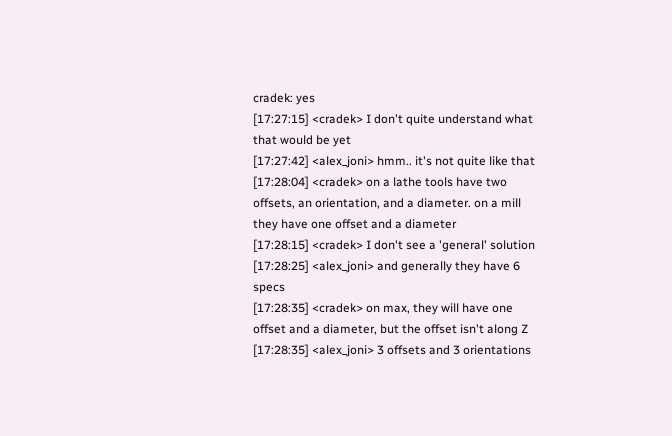cradek: yes
[17:27:15] <cradek> I don't quite understand what that would be yet
[17:27:42] <alex_joni> hmm.. it's not quite like that
[17:28:04] <cradek> on a lathe tools have two offsets, an orientation, and a diameter. on a mill they have one offset and a diameter
[17:28:15] <cradek> I don't see a 'general' solution
[17:28:25] <alex_joni> and generally they have 6 specs
[17:28:35] <cradek> on max, they will have one offset and a diameter, but the offset isn't along Z
[17:28:35] <alex_joni> 3 offsets and 3 orientations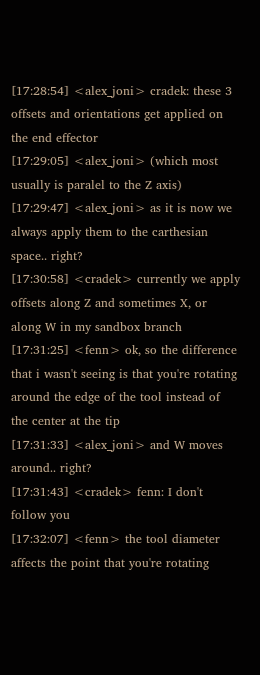[17:28:54] <alex_joni> cradek: these 3 offsets and orientations get applied on the end effector
[17:29:05] <alex_joni> (which most usually is paralel to the Z axis)
[17:29:47] <alex_joni> as it is now we always apply them to the carthesian space.. right?
[17:30:58] <cradek> currently we apply offsets along Z and sometimes X, or along W in my sandbox branch
[17:31:25] <fenn> ok, so the difference that i wasn't seeing is that you're rotating around the edge of the tool instead of the center at the tip
[17:31:33] <alex_joni> and W moves around.. right?
[17:31:43] <cradek> fenn: I don't follow you
[17:32:07] <fenn> the tool diameter affects the point that you're rotating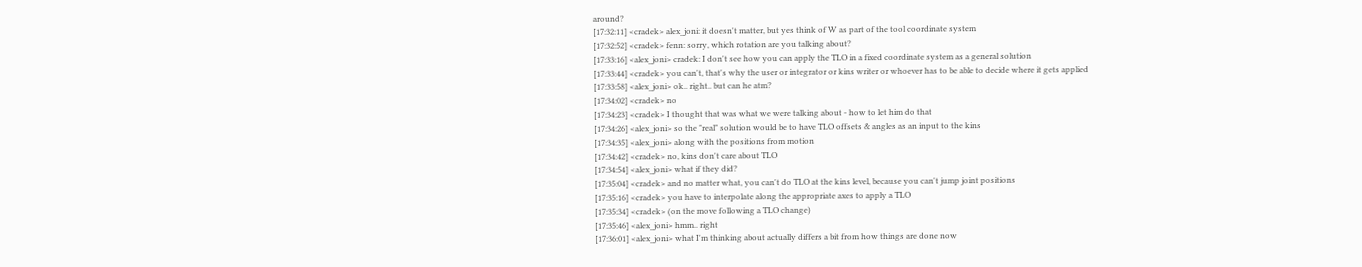around?
[17:32:11] <cradek> alex_joni: it doesn't matter, but yes think of W as part of the tool coordinate system
[17:32:52] <cradek> fenn: sorry, which rotation are you talking about?
[17:33:16] <alex_joni> cradek: I don't see how you can apply the TLO in a fixed coordinate system as a general solution
[17:33:44] <cradek> you can't, that's why the user or integrator or kins writer or whoever has to be able to decide where it gets applied
[17:33:58] <alex_joni> ok.. right.. but can he atm?
[17:34:02] <cradek> no
[17:34:23] <cradek> I thought that was what we were talking about - how to let him do that
[17:34:26] <alex_joni> so the "real" solution would be to have TLO offsets & angles as an input to the kins
[17:34:35] <alex_joni> along with the positions from motion
[17:34:42] <cradek> no, kins don't care about TLO
[17:34:54] <alex_joni> what if they did?
[17:35:04] <cradek> and no matter what, you can't do TLO at the kins level, because you can't jump joint positions
[17:35:16] <cradek> you have to interpolate along the appropriate axes to apply a TLO
[17:35:34] <cradek> (on the move following a TLO change)
[17:35:46] <alex_joni> hmm.. right
[17:36:01] <alex_joni> what I'm thinking about actually differs a bit from how things are done now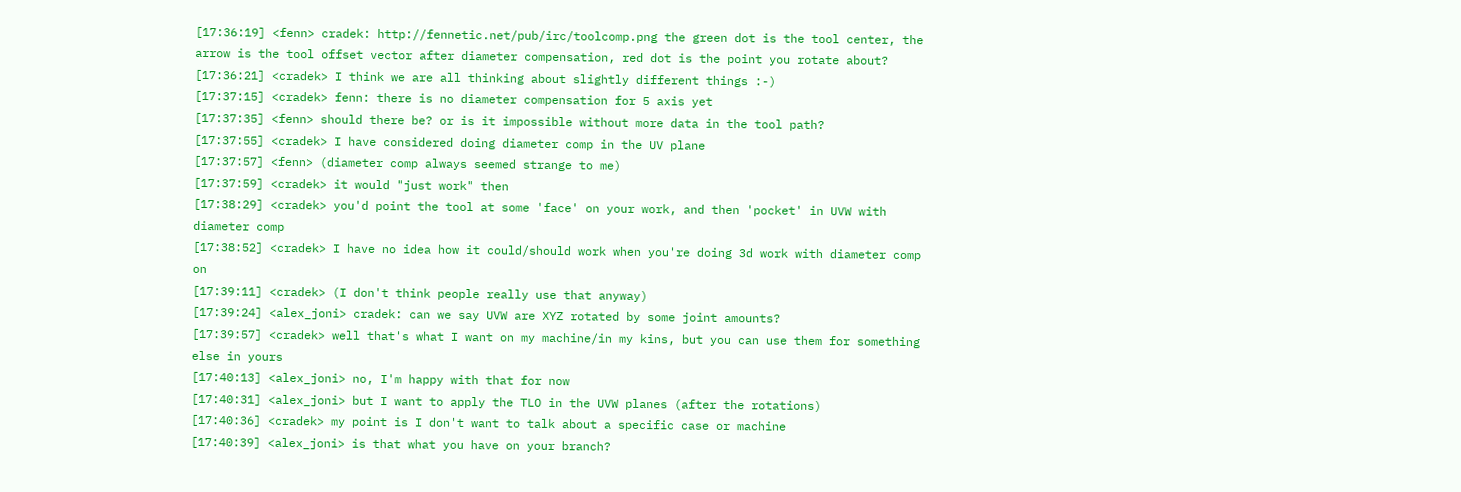[17:36:19] <fenn> cradek: http://fennetic.net/pub/irc/toolcomp.png the green dot is the tool center, the arrow is the tool offset vector after diameter compensation, red dot is the point you rotate about?
[17:36:21] <cradek> I think we are all thinking about slightly different things :-)
[17:37:15] <cradek> fenn: there is no diameter compensation for 5 axis yet
[17:37:35] <fenn> should there be? or is it impossible without more data in the tool path?
[17:37:55] <cradek> I have considered doing diameter comp in the UV plane
[17:37:57] <fenn> (diameter comp always seemed strange to me)
[17:37:59] <cradek> it would "just work" then
[17:38:29] <cradek> you'd point the tool at some 'face' on your work, and then 'pocket' in UVW with diameter comp
[17:38:52] <cradek> I have no idea how it could/should work when you're doing 3d work with diameter comp on
[17:39:11] <cradek> (I don't think people really use that anyway)
[17:39:24] <alex_joni> cradek: can we say UVW are XYZ rotated by some joint amounts?
[17:39:57] <cradek> well that's what I want on my machine/in my kins, but you can use them for something else in yours
[17:40:13] <alex_joni> no, I'm happy with that for now
[17:40:31] <alex_joni> but I want to apply the TLO in the UVW planes (after the rotations)
[17:40:36] <cradek> my point is I don't want to talk about a specific case or machine
[17:40:39] <alex_joni> is that what you have on your branch?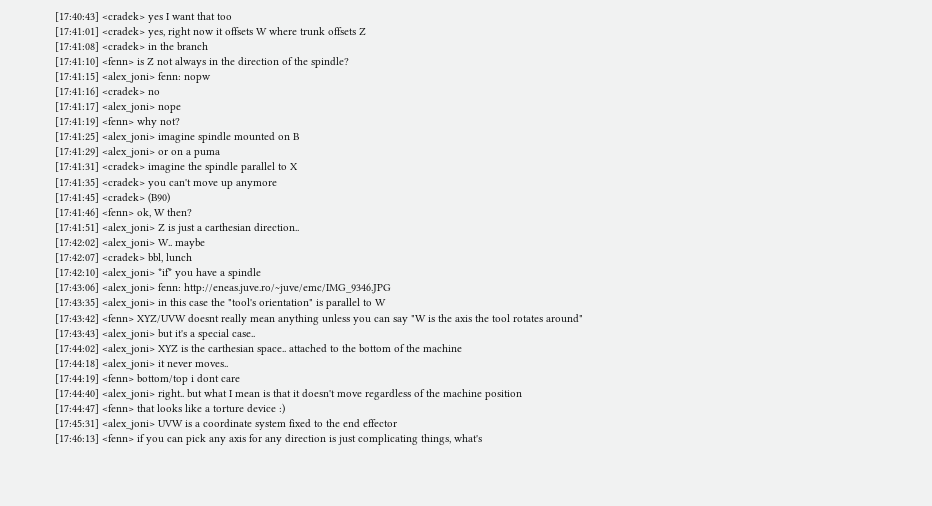[17:40:43] <cradek> yes I want that too
[17:41:01] <cradek> yes, right now it offsets W where trunk offsets Z
[17:41:08] <cradek> in the branch
[17:41:10] <fenn> is Z not always in the direction of the spindle?
[17:41:15] <alex_joni> fenn: nopw
[17:41:16] <cradek> no
[17:41:17] <alex_joni> nope
[17:41:19] <fenn> why not?
[17:41:25] <alex_joni> imagine spindle mounted on B
[17:41:29] <alex_joni> or on a puma
[17:41:31] <cradek> imagine the spindle parallel to X
[17:41:35] <cradek> you can't move up anymore
[17:41:45] <cradek> (B90)
[17:41:46] <fenn> ok, W then?
[17:41:51] <alex_joni> Z is just a carthesian direction..
[17:42:02] <alex_joni> W.. maybe
[17:42:07] <cradek> bbl, lunch
[17:42:10] <alex_joni> *if* you have a spindle
[17:43:06] <alex_joni> fenn: http://eneas.juve.ro/~juve/emc/IMG_9346.JPG
[17:43:35] <alex_joni> in this case the "tool's orientation" is parallel to W
[17:43:42] <fenn> XYZ/UVW doesnt really mean anything unless you can say "W is the axis the tool rotates around"
[17:43:43] <alex_joni> but it's a special case..
[17:44:02] <alex_joni> XYZ is the carthesian space.. attached to the bottom of the machine
[17:44:18] <alex_joni> it never moves..
[17:44:19] <fenn> bottom/top i dont care
[17:44:40] <alex_joni> right.. but what I mean is that it doesn't move regardless of the machine position
[17:44:47] <fenn> that looks like a torture device :)
[17:45:31] <alex_joni> UVW is a coordinate system fixed to the end effector
[17:46:13] <fenn> if you can pick any axis for any direction is just complicating things, what's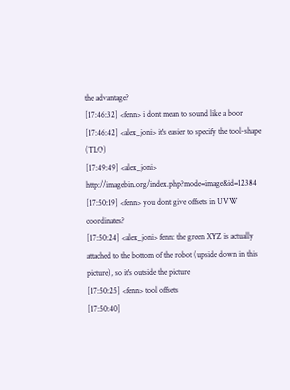the advantage?
[17:46:32] <fenn> i dont mean to sound like a boor
[17:46:42] <alex_joni> it's easier to specify the tool-shape (TLO)
[17:49:49] <alex_joni> http://imagebin.org/index.php?mode=image&id=12384
[17:50:19] <fenn> you dont give offsets in UVW coordinates?
[17:50:24] <alex_joni> fenn: the green XYZ is actually attached to the bottom of the robot (upside down in this picture), so it's outside the picture
[17:50:25] <fenn> tool offsets
[17:50:40]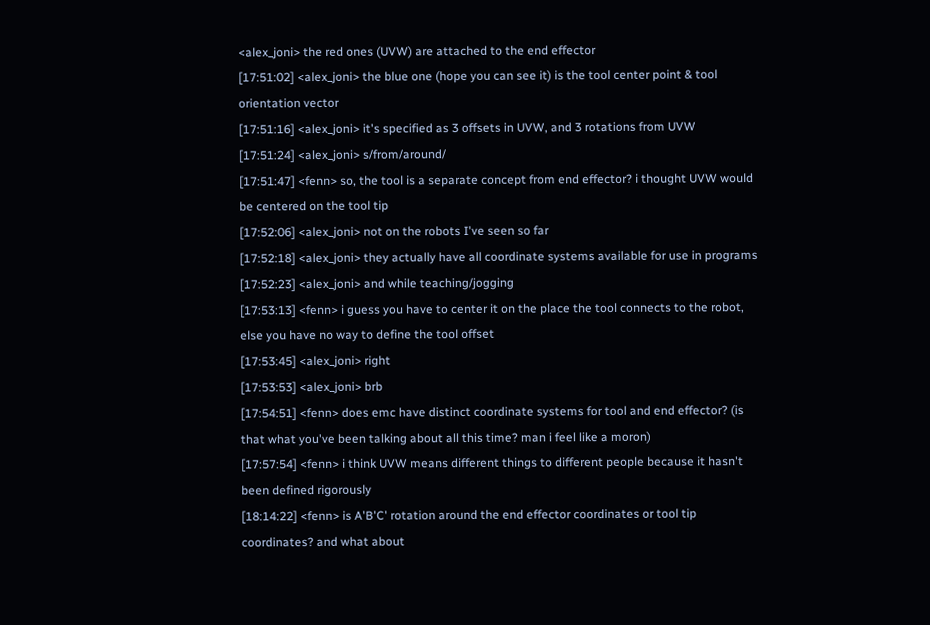<alex_joni> the red ones (UVW) are attached to the end effector
[17:51:02] <alex_joni> the blue one (hope you can see it) is the tool center point & tool orientation vector
[17:51:16] <alex_joni> it's specified as 3 offsets in UVW, and 3 rotations from UVW
[17:51:24] <alex_joni> s/from/around/
[17:51:47] <fenn> so, the tool is a separate concept from end effector? i thought UVW would be centered on the tool tip
[17:52:06] <alex_joni> not on the robots I've seen so far
[17:52:18] <alex_joni> they actually have all coordinate systems available for use in programs
[17:52:23] <alex_joni> and while teaching/jogging
[17:53:13] <fenn> i guess you have to center it on the place the tool connects to the robot, else you have no way to define the tool offset
[17:53:45] <alex_joni> right
[17:53:53] <alex_joni> brb
[17:54:51] <fenn> does emc have distinct coordinate systems for tool and end effector? (is that what you've been talking about all this time? man i feel like a moron)
[17:57:54] <fenn> i think UVW means different things to different people because it hasn't been defined rigorously
[18:14:22] <fenn> is A'B'C' rotation around the end effector coordinates or tool tip coordinates? and what about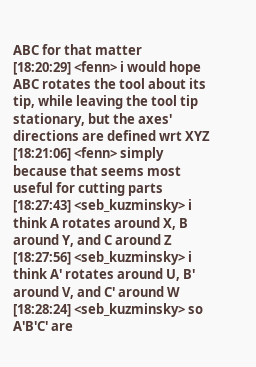ABC for that matter
[18:20:29] <fenn> i would hope ABC rotates the tool about its tip, while leaving the tool tip stationary, but the axes' directions are defined wrt XYZ
[18:21:06] <fenn> simply because that seems most useful for cutting parts
[18:27:43] <seb_kuzminsky> i think A rotates around X, B around Y, and C around Z
[18:27:56] <seb_kuzminsky> i think A' rotates around U, B' around V, and C' around W
[18:28:24] <seb_kuzminsky> so A'B'C' are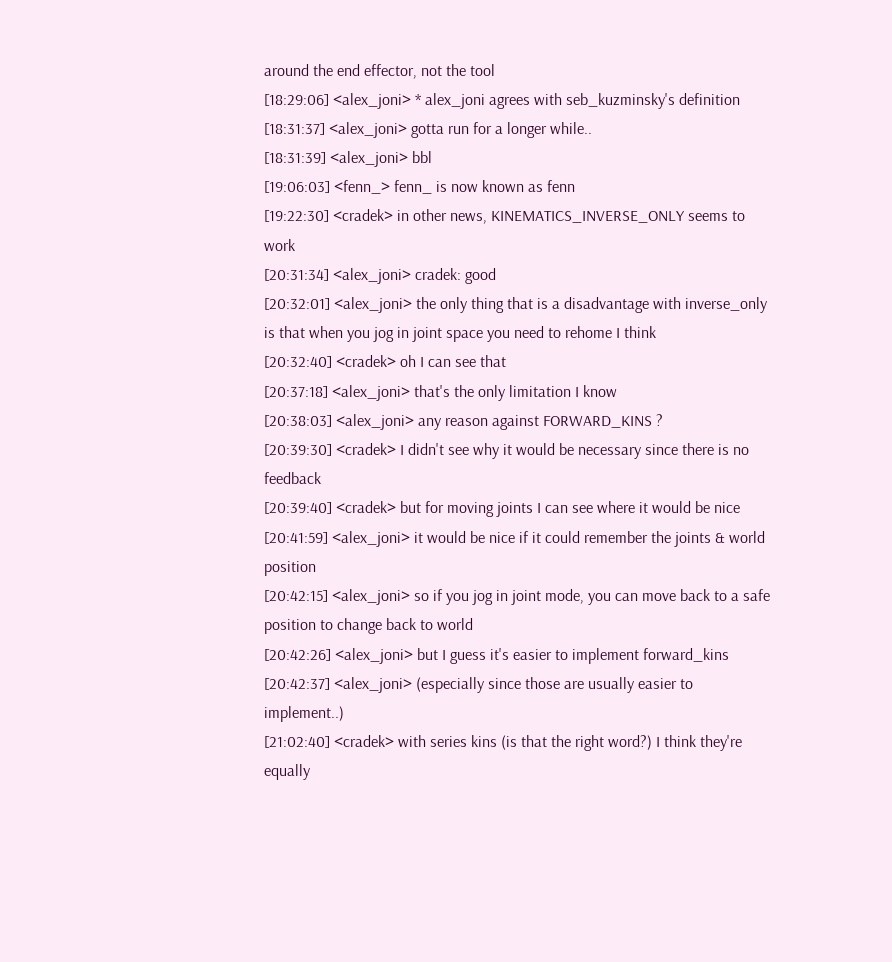around the end effector, not the tool
[18:29:06] <alex_joni> * alex_joni agrees with seb_kuzminsky's definition
[18:31:37] <alex_joni> gotta run for a longer while..
[18:31:39] <alex_joni> bbl
[19:06:03] <fenn_> fenn_ is now known as fenn
[19:22:30] <cradek> in other news, KINEMATICS_INVERSE_ONLY seems to work
[20:31:34] <alex_joni> cradek: good
[20:32:01] <alex_joni> the only thing that is a disadvantage with inverse_only is that when you jog in joint space you need to rehome I think
[20:32:40] <cradek> oh I can see that
[20:37:18] <alex_joni> that's the only limitation I know
[20:38:03] <alex_joni> any reason against FORWARD_KINS ?
[20:39:30] <cradek> I didn't see why it would be necessary since there is no feedback
[20:39:40] <cradek> but for moving joints I can see where it would be nice
[20:41:59] <alex_joni> it would be nice if it could remember the joints & world position
[20:42:15] <alex_joni> so if you jog in joint mode, you can move back to a safe position to change back to world
[20:42:26] <alex_joni> but I guess it's easier to implement forward_kins
[20:42:37] <alex_joni> (especially since those are usually easier to implement..)
[21:02:40] <cradek> with series kins (is that the right word?) I think they're equally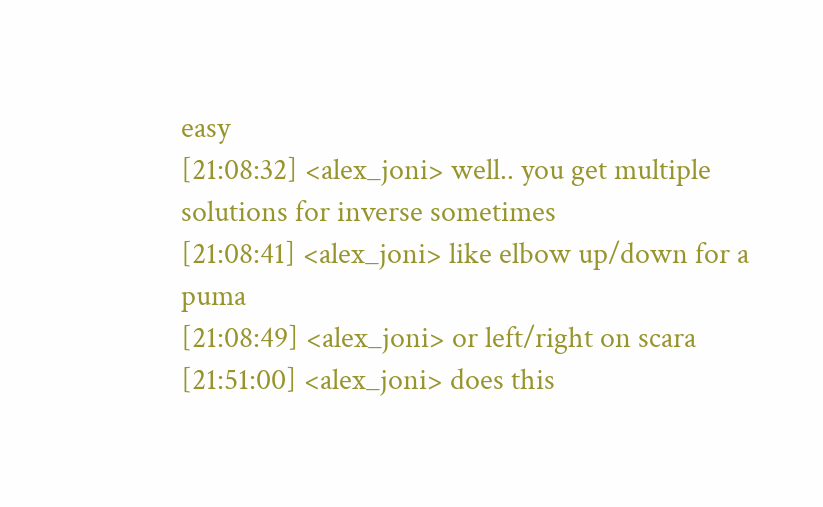easy
[21:08:32] <alex_joni> well.. you get multiple solutions for inverse sometimes
[21:08:41] <alex_joni> like elbow up/down for a puma
[21:08:49] <alex_joni> or left/right on scara
[21:51:00] <alex_joni> does this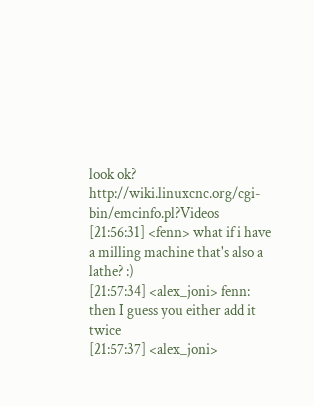look ok? http://wiki.linuxcnc.org/cgi-bin/emcinfo.pl?Videos
[21:56:31] <fenn> what if i have a milling machine that's also a lathe? :)
[21:57:34] <alex_joni> fenn: then I guess you either add it twice
[21:57:37] <alex_joni>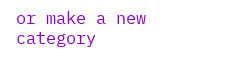or make a new category